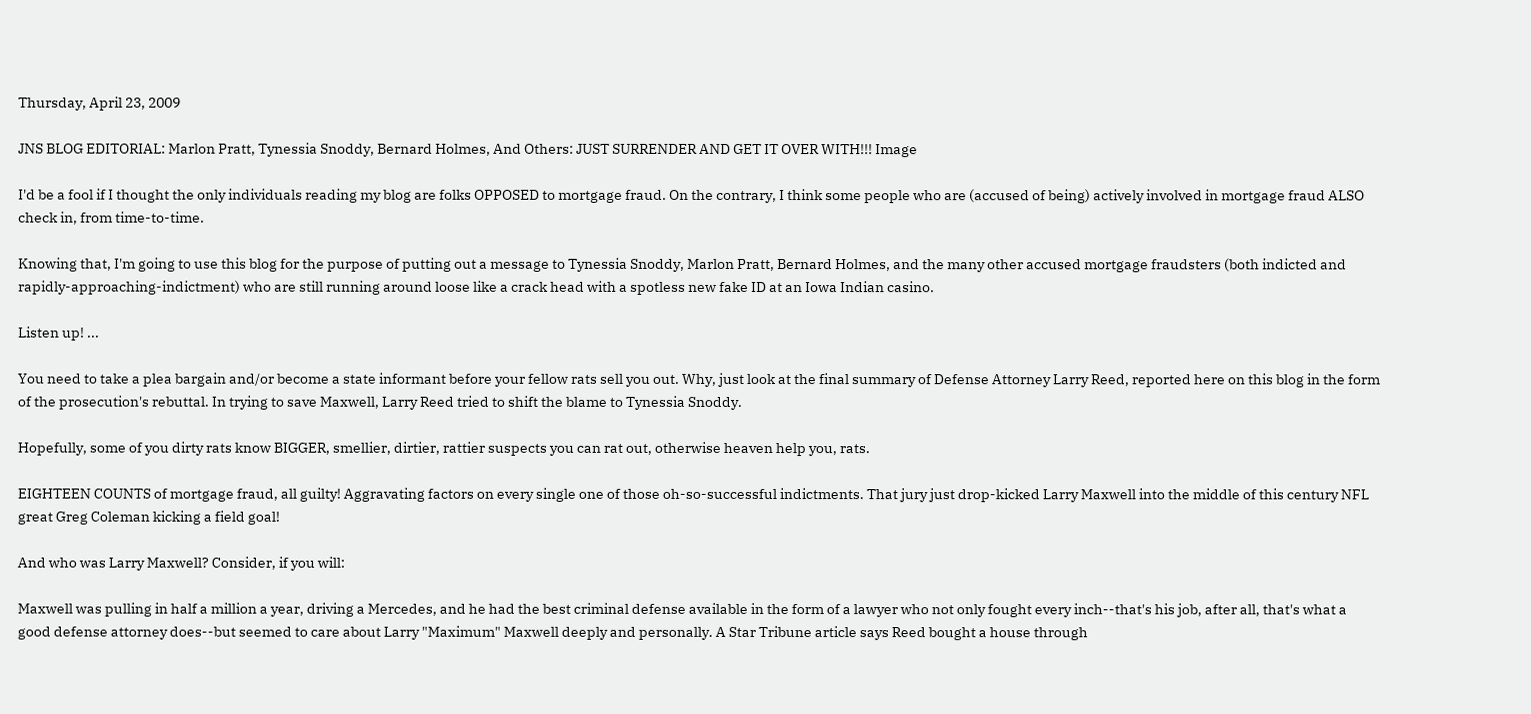Thursday, April 23, 2009

JNS BLOG EDITORIAL: Marlon Pratt, Tynessia Snoddy, Bernard Holmes, And Others: JUST SURRENDER AND GET IT OVER WITH!!! Image

I'd be a fool if I thought the only individuals reading my blog are folks OPPOSED to mortgage fraud. On the contrary, I think some people who are (accused of being) actively involved in mortgage fraud ALSO check in, from time-to-time.

Knowing that, I'm going to use this blog for the purpose of putting out a message to Tynessia Snoddy, Marlon Pratt, Bernard Holmes, and the many other accused mortgage fraudsters (both indicted and rapidly-approaching-indictment) who are still running around loose like a crack head with a spotless new fake ID at an Iowa Indian casino.

Listen up! ...

You need to take a plea bargain and/or become a state informant before your fellow rats sell you out. Why, just look at the final summary of Defense Attorney Larry Reed, reported here on this blog in the form of the prosecution's rebuttal. In trying to save Maxwell, Larry Reed tried to shift the blame to Tynessia Snoddy.

Hopefully, some of you dirty rats know BIGGER, smellier, dirtier, rattier suspects you can rat out, otherwise heaven help you, rats.

EIGHTEEN COUNTS of mortgage fraud, all guilty! Aggravating factors on every single one of those oh-so-successful indictments. That jury just drop-kicked Larry Maxwell into the middle of this century NFL great Greg Coleman kicking a field goal!

And who was Larry Maxwell? Consider, if you will:

Maxwell was pulling in half a million a year, driving a Mercedes, and he had the best criminal defense available in the form of a lawyer who not only fought every inch--that's his job, after all, that's what a good defense attorney does--but seemed to care about Larry "Maximum" Maxwell deeply and personally. A Star Tribune article says Reed bought a house through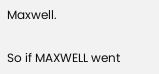Maxwell.

So if MAXWELL went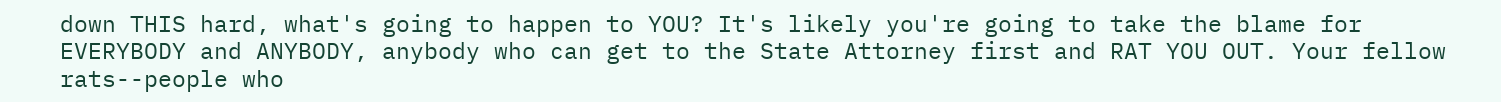down THIS hard, what's going to happen to YOU? It's likely you're going to take the blame for EVERYBODY and ANYBODY, anybody who can get to the State Attorney first and RAT YOU OUT. Your fellow rats--people who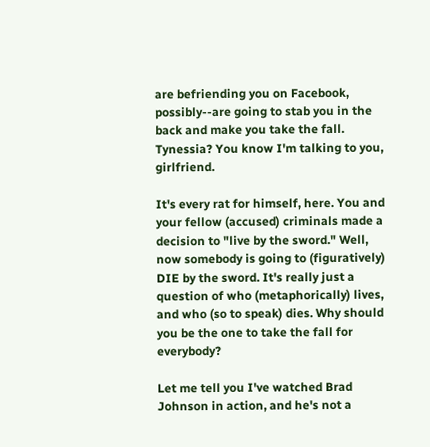are befriending you on Facebook, possibly--are going to stab you in the back and make you take the fall. Tynessia? You know I'm talking to you, girlfriend.

It's every rat for himself, here. You and your fellow (accused) criminals made a decision to "live by the sword." Well, now somebody is going to (figuratively) DIE by the sword. It's really just a question of who (metaphorically) lives, and who (so to speak) dies. Why should you be the one to take the fall for everybody?

Let me tell you I've watched Brad Johnson in action, and he's not a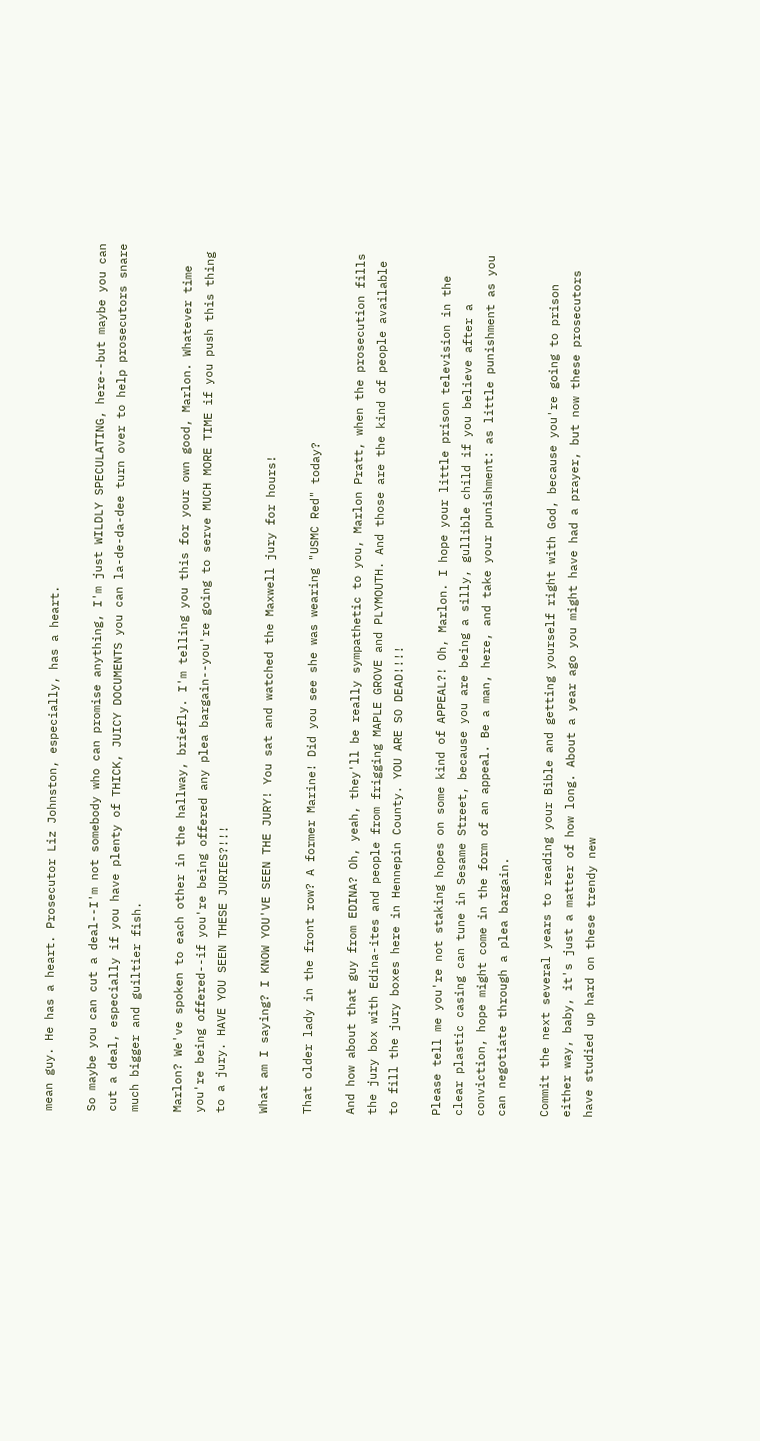mean guy. He has a heart. Prosecutor Liz Johnston, especially, has a heart.

So maybe you can cut a deal--I'm not somebody who can promise anything, I'm just WILDLY SPECULATING, here--but maybe you can cut a deal, especially if you have plenty of THICK, JUICY DOCUMENTS you can la-de-da-dee turn over to help prosecutors snare much bigger and guiltier fish.

Marlon? We've spoken to each other in the hallway, briefly. I'm telling you this for your own good, Marlon. Whatever time you're being offered--if you're being offered any plea bargain--you're going to serve MUCH MORE TIME if you push this thing to a jury. HAVE YOU SEEN THESE JURIES?!!!

What am I saying? I KNOW YOU'VE SEEN THE JURY! You sat and watched the Maxwell jury for hours!

That older lady in the front row? A former Marine! Did you see she was wearing "USMC Red" today?

And how about that guy from EDINA? Oh, yeah, they'll be really sympathetic to you, Marlon Pratt, when the prosecution fills the jury box with Edina-ites and people from frigging MAPLE GROVE and PLYMOUTH. And those are the kind of people available to fill the jury boxes here in Hennepin County. YOU ARE SO DEAD!!!!

Please tell me you're not staking hopes on some kind of APPEAL?! Oh, Marlon. I hope your little prison television in the clear plastic casing can tune in Sesame Street, because you are being a silly, gullible child if you believe after a conviction, hope might come in the form of an appeal. Be a man, here, and take your punishment: as little punishment as you can negotiate through a plea bargain.

Commit the next several years to reading your Bible and getting yourself right with God, because you're going to prison either way, baby, it's just a matter of how long. About a year ago you might have had a prayer, but now these prosecutors have studied up hard on these trendy new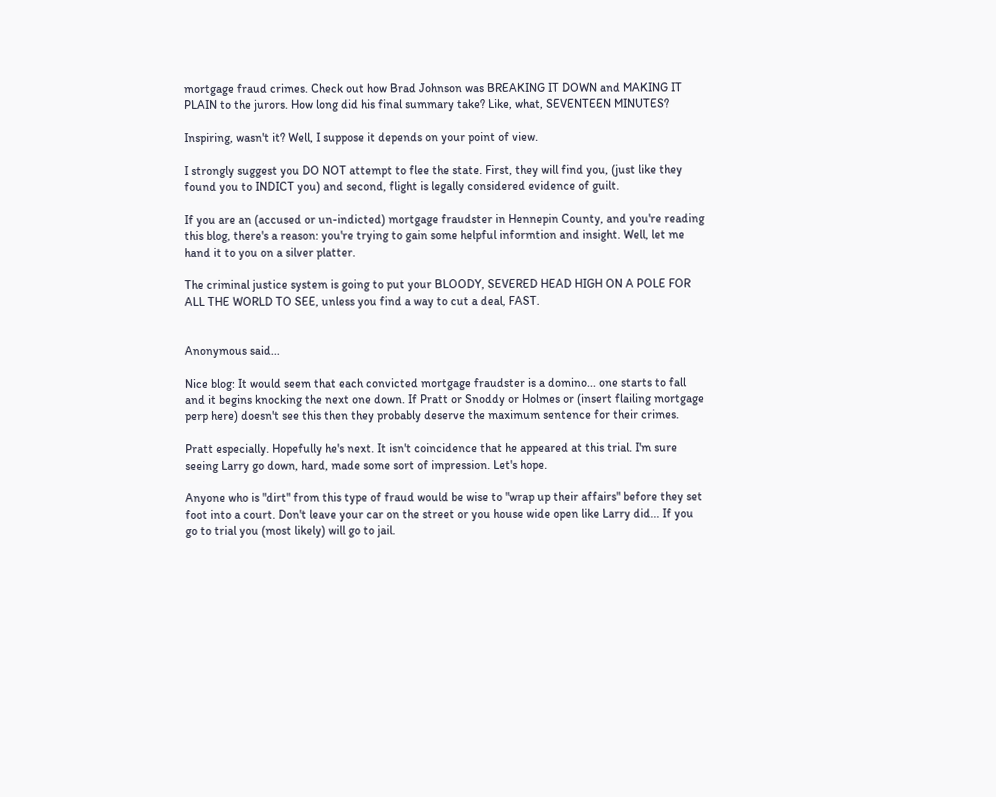mortgage fraud crimes. Check out how Brad Johnson was BREAKING IT DOWN and MAKING IT PLAIN to the jurors. How long did his final summary take? Like, what, SEVENTEEN MINUTES?

Inspiring, wasn't it? Well, I suppose it depends on your point of view.

I strongly suggest you DO NOT attempt to flee the state. First, they will find you, (just like they found you to INDICT you) and second, flight is legally considered evidence of guilt.

If you are an (accused or un-indicted) mortgage fraudster in Hennepin County, and you're reading this blog, there's a reason: you're trying to gain some helpful informtion and insight. Well, let me hand it to you on a silver platter.

The criminal justice system is going to put your BLOODY, SEVERED HEAD HIGH ON A POLE FOR ALL THE WORLD TO SEE, unless you find a way to cut a deal, FAST.


Anonymous said...

Nice blog: It would seem that each convicted mortgage fraudster is a domino... one starts to fall and it begins knocking the next one down. If Pratt or Snoddy or Holmes or (insert flailing mortgage perp here) doesn't see this then they probably deserve the maximum sentence for their crimes.

Pratt especially. Hopefully he's next. It isn't coincidence that he appeared at this trial. I'm sure seeing Larry go down, hard, made some sort of impression. Let's hope.

Anyone who is "dirt" from this type of fraud would be wise to "wrap up their affairs" before they set foot into a court. Don't leave your car on the street or you house wide open like Larry did... If you go to trial you (most likely) will go to jail.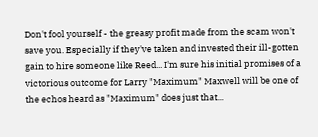Don't fool yourself - the greasy profit made from the scam won't save you. Especially if they've taken and invested their ill-gotten gain to hire someone like Reed... I'm sure his initial promises of a victorious outcome for Larry "Maximum" Maxwell will be one of the echos heard as "Maximum" does just that...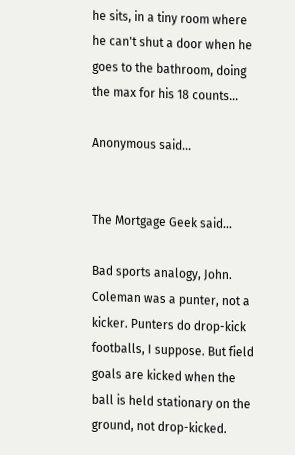he sits, in a tiny room where he can't shut a door when he goes to the bathroom, doing the max for his 18 counts...

Anonymous said...


The Mortgage Geek said...

Bad sports analogy, John. Coleman was a punter, not a kicker. Punters do drop-kick footballs, I suppose. But field goals are kicked when the ball is held stationary on the ground, not drop-kicked.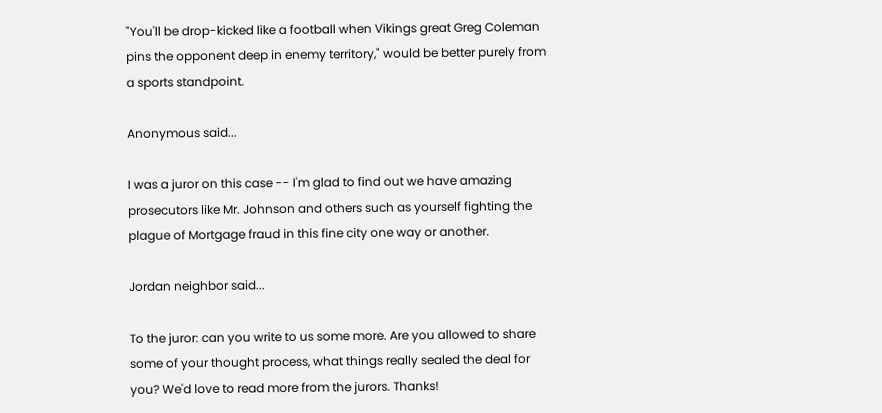"You'll be drop-kicked like a football when Vikings great Greg Coleman pins the opponent deep in enemy territory," would be better purely from a sports standpoint.

Anonymous said...

I was a juror on this case -- I'm glad to find out we have amazing prosecutors like Mr. Johnson and others such as yourself fighting the plague of Mortgage fraud in this fine city one way or another.

Jordan neighbor said...

To the juror: can you write to us some more. Are you allowed to share some of your thought process, what things really sealed the deal for you? We'd love to read more from the jurors. Thanks!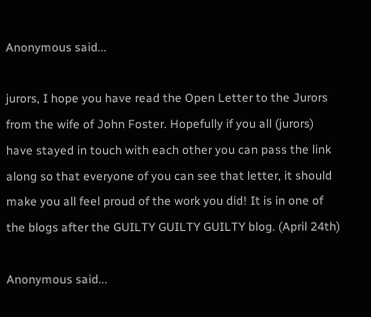Anonymous said...

jurors, I hope you have read the Open Letter to the Jurors from the wife of John Foster. Hopefully if you all (jurors) have stayed in touch with each other you can pass the link along so that everyone of you can see that letter, it should make you all feel proud of the work you did! It is in one of the blogs after the GUILTY GUILTY GUILTY blog. (April 24th)

Anonymous said...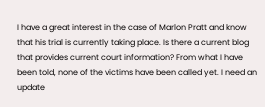I have a great interest in the case of Marlon Pratt and know that his trial is currently taking place. Is there a current blog that provides current court information? From what I have been told, none of the victims have been called yet. I need an update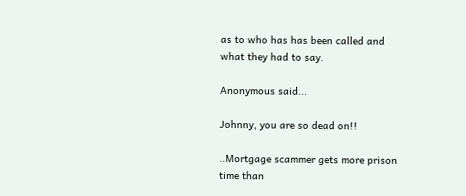as to who has has been called and what they had to say.

Anonymous said...

Johnny, you are so dead on!!

..Mortgage scammer gets more prison time than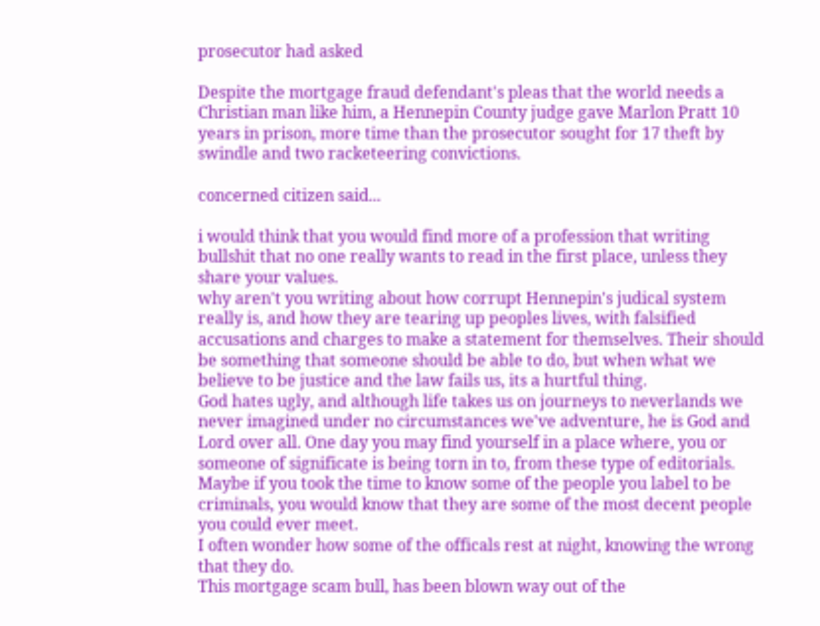prosecutor had asked

Despite the mortgage fraud defendant's pleas that the world needs a Christian man like him, a Hennepin County judge gave Marlon Pratt 10 years in prison, more time than the prosecutor sought for 17 theft by swindle and two racketeering convictions.

concerned citizen said...

i would think that you would find more of a profession that writing bullshit that no one really wants to read in the first place, unless they share your values.
why aren't you writing about how corrupt Hennepin's judical system really is, and how they are tearing up peoples lives, with falsified accusations and charges to make a statement for themselves. Their should be something that someone should be able to do, but when what we believe to be justice and the law fails us, its a hurtful thing.
God hates ugly, and although life takes us on journeys to neverlands we never imagined under no circumstances we've adventure, he is God and Lord over all. One day you may find yourself in a place where, you or someone of significate is being torn in to, from these type of editorials.
Maybe if you took the time to know some of the people you label to be criminals, you would know that they are some of the most decent people you could ever meet.
I often wonder how some of the officals rest at night, knowing the wrong that they do.
This mortgage scam bull, has been blown way out of the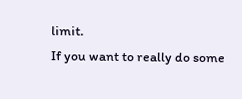limit.
If you want to really do some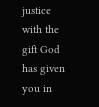justice with the gift God has given you in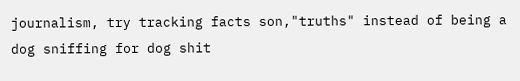journalism, try tracking facts son,"truths" instead of being a dog sniffing for dog shit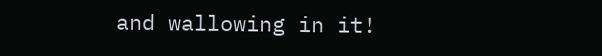and wallowing in it!